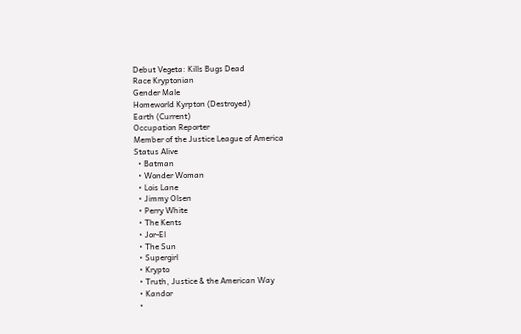Debut Vegeta: Kills Bugs Dead
Race Kryptonian
Gender Male
Homeworld Kyrpton (Destroyed)
Earth (Current)
Occupation Reporter
Member of the Justice League of America
Status Alive
  • Batman
  • Wonder Woman
  • Lois Lane
  • Jimmy Olsen
  • Perry White
  • The Kents
  • Jor-El
  • The Sun
  • Supergirl
  • Krypto
  • Truth, Justice & the American Way
  • Kandor
  •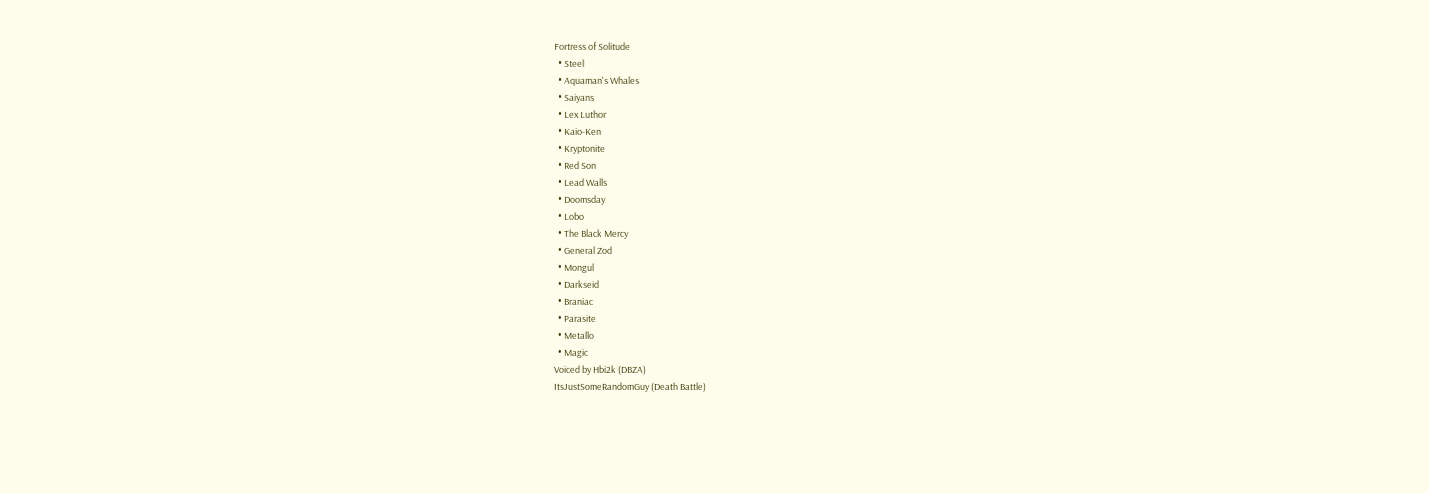Fortress of Solitude
  • Steel
  • Aquaman's Whales
  • Saiyans
  • Lex Luthor
  • Kaio-Ken
  • Kryptonite
  • Red Son
  • Lead Walls
  • Doomsday
  • Lobo
  • The Black Mercy
  • General Zod
  • Mongul
  • Darkseid
  • Braniac
  • Parasite
  • Metallo
  • Magic
Voiced by Hbi2k (DBZA)
ItsJustSomeRandomGuy (Death Battle)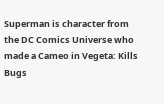Superman is character from the DC Comics Universe who made a Cameo in Vegeta: Kills Bugs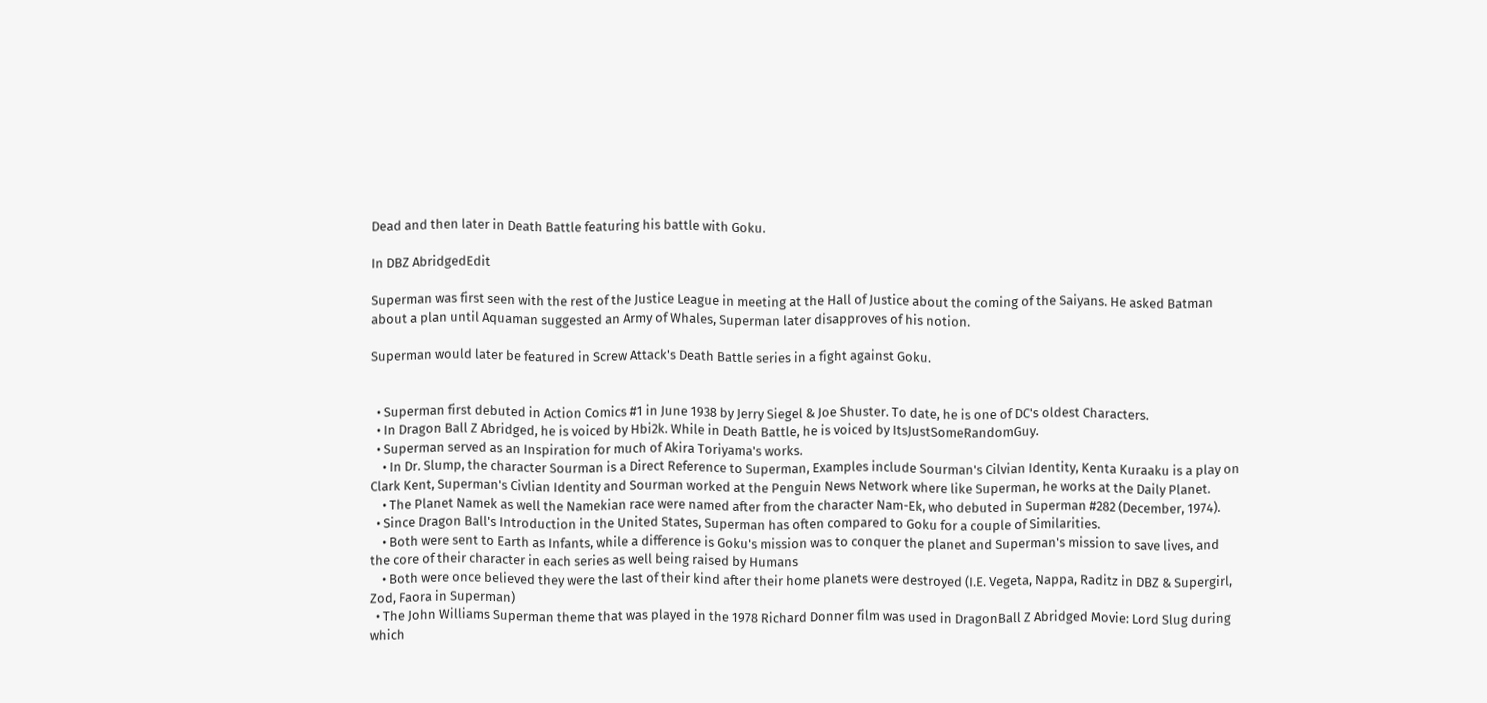Dead and then later in Death Battle featuring his battle with Goku.

In DBZ AbridgedEdit

Superman was first seen with the rest of the Justice League in meeting at the Hall of Justice about the coming of the Saiyans. He asked Batman about a plan until Aquaman suggested an Army of Whales, Superman later disapproves of his notion.

Superman would later be featured in Screw Attack's Death Battle series in a fight against Goku.


  • Superman first debuted in Action Comics #1 in June 1938 by Jerry Siegel & Joe Shuster. To date, he is one of DC's oldest Characters.
  • In Dragon Ball Z Abridged, he is voiced by Hbi2k. While in Death Battle, he is voiced by ItsJustSomeRandomGuy.
  • Superman served as an Inspiration for much of Akira Toriyama's works.
    • In Dr. Slump, the character Sourman is a Direct Reference to Superman, Examples include Sourman's Cilvian Identity, Kenta Kuraaku is a play on Clark Kent, Superman's Civlian Identity and Sourman worked at the Penguin News Network where like Superman, he works at the Daily Planet.
    • The Planet Namek as well the Namekian race were named after from the character Nam-Ek, who debuted in Superman #282 (December, 1974).
  • Since Dragon Ball's Introduction in the United States, Superman has often compared to Goku for a couple of Similarities.
    • Both were sent to Earth as Infants, while a difference is Goku's mission was to conquer the planet and Superman's mission to save lives, and the core of their character in each series as well being raised by Humans
    • Both were once believed they were the last of their kind after their home planets were destroyed (I.E. Vegeta, Nappa, Raditz in DBZ & Supergirl, Zod, Faora in Superman)
  • The John Williams Superman theme that was played in the 1978 Richard Donner film was used in DragonBall Z Abridged Movie: Lord Slug during which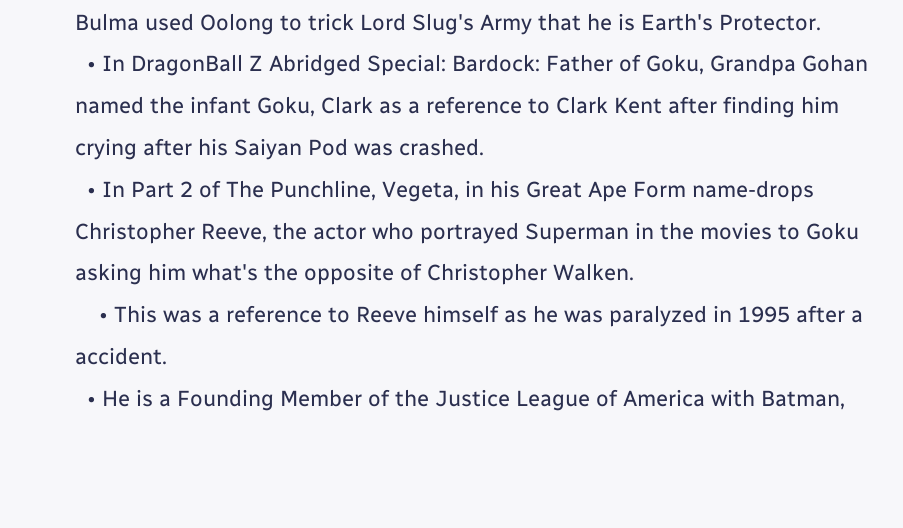Bulma used Oolong to trick Lord Slug's Army that he is Earth's Protector.
  • In DragonBall Z Abridged Special: Bardock: Father of Goku, Grandpa Gohan named the infant Goku, Clark as a reference to Clark Kent after finding him crying after his Saiyan Pod was crashed.
  • In Part 2 of The Punchline, Vegeta, in his Great Ape Form name-drops Christopher Reeve, the actor who portrayed Superman in the movies to Goku asking him what's the opposite of Christopher Walken.
    • This was a reference to Reeve himself as he was paralyzed in 1995 after a accident.
  • He is a Founding Member of the Justice League of America with Batman,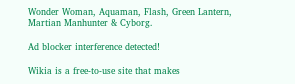Wonder Woman, Aquaman, Flash, Green Lantern, Martian Manhunter & Cyborg.

Ad blocker interference detected!

Wikia is a free-to-use site that makes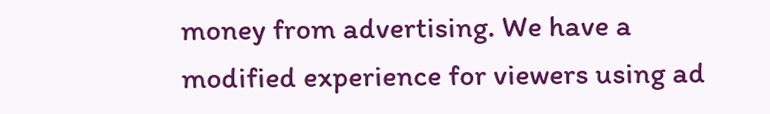money from advertising. We have a modified experience for viewers using ad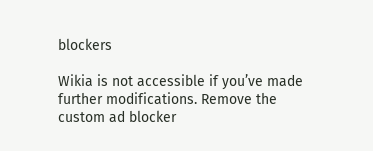blockers

Wikia is not accessible if you’ve made further modifications. Remove the custom ad blocker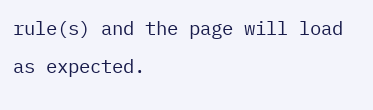rule(s) and the page will load as expected.